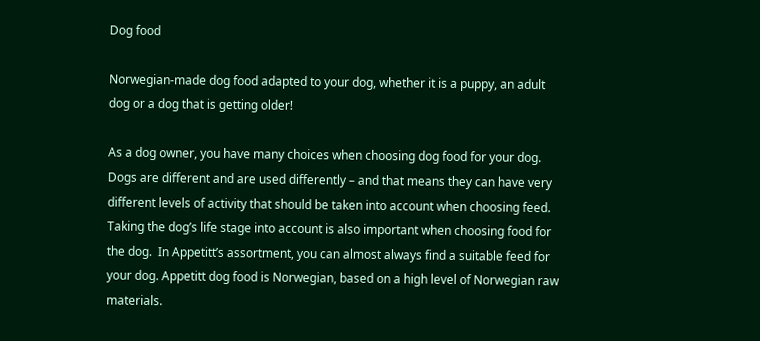Dog food

Norwegian-made dog food adapted to your dog, whether it is a puppy, an adult dog or a dog that is getting older!

As a dog owner, you have many choices when choosing dog food for your dog. Dogs are different and are used differently – and that means they can have very different levels of activity that should be taken into account when choosing feed. Taking the dog’s life stage into account is also important when choosing food for the dog.  In Appetitt’s assortment, you can almost always find a suitable feed for your dog. Appetitt dog food is Norwegian, based on a high level of Norwegian raw materials.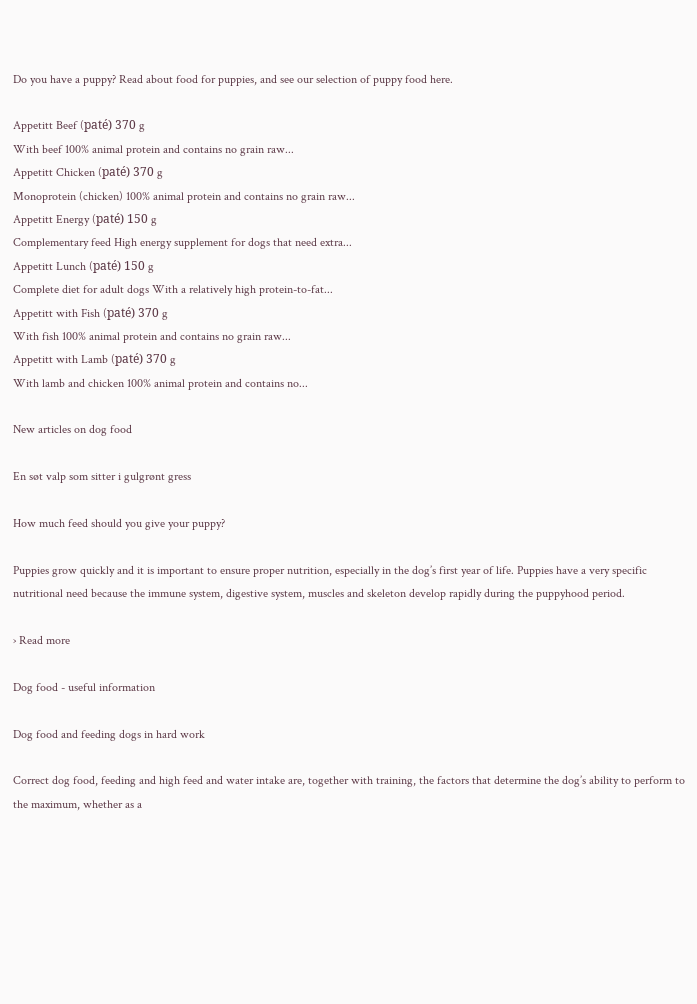Do you have a puppy? Read about food for puppies, and see our selection of puppy food here.

Appetitt Beef (paté) 370 g
With beef 100% animal protein and contains no grain raw...
Appetitt Chicken (paté) 370 g
Monoprotein (chicken) 100% animal protein and contains no grain raw...
Appetitt Energy (paté) 150 g
Complementary feed High energy supplement for dogs that need extra...
Appetitt Lunch (paté) 150 g
Complete diet for adult dogs With a relatively high protein-to-fat...
Appetitt with Fish (paté) 370 g
With fish 100% animal protein and contains no grain raw...
Appetitt with Lamb (paté) 370 g
With lamb and chicken 100% animal protein and contains no...

New articles on dog food

En søt valp som sitter i gulgrønt gress

How much feed should you give your puppy?

Puppies grow quickly and it is important to ensure proper nutrition, especially in the dog’s first year of life. Puppies have a very specific nutritional need because the immune system, digestive system, muscles and skeleton develop rapidly during the puppyhood period.

› Read more

Dog food - useful information

Dog food and feeding dogs in hard work

Correct dog food, feeding and high feed and water intake are, together with training, the factors that determine the dog’s ability to perform to the maximum, whether as a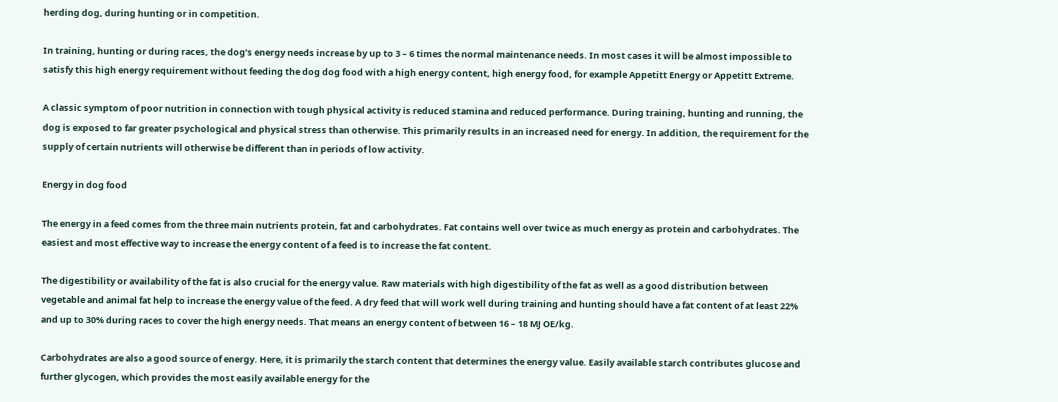herding dog, during hunting or in competition.

In training, hunting or during races, the dog’s energy needs increase by up to 3 – 6 times the normal maintenance needs. In most cases it will be almost impossible to satisfy this high energy requirement without feeding the dog dog food with a high energy content, high energy food, for example Appetitt Energy or Appetitt Extreme.

A classic symptom of poor nutrition in connection with tough physical activity is reduced stamina and reduced performance. During training, hunting and running, the dog is exposed to far greater psychological and physical stress than otherwise. This primarily results in an increased need for energy. In addition, the requirement for the supply of certain nutrients will otherwise be different than in periods of low activity.

Energy in dog food

The energy in a feed comes from the three main nutrients protein, fat and carbohydrates. Fat contains well over twice as much energy as protein and carbohydrates. The easiest and most effective way to increase the energy content of a feed is to increase the fat content.

The digestibility or availability of the fat is also crucial for the energy value. Raw materials with high digestibility of the fat as well as a good distribution between vegetable and animal fat help to increase the energy value of the feed. A dry feed that will work well during training and hunting should have a fat content of at least 22% and up to 30% during races to cover the high energy needs. That means an energy content of between 16 – 18 MJ OE/kg.

Carbohydrates are also a good source of energy. Here, it is primarily the starch content that determines the energy value. Easily available starch contributes glucose and further glycogen, which provides the most easily available energy for the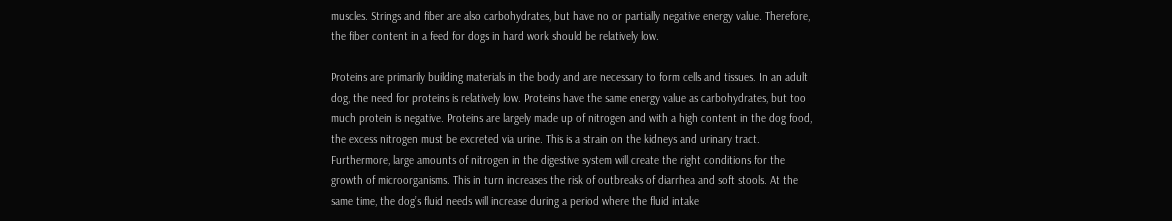muscles. Strings and fiber are also carbohydrates, but have no or partially negative energy value. Therefore, the fiber content in a feed for dogs in hard work should be relatively low.

Proteins are primarily building materials in the body and are necessary to form cells and tissues. In an adult dog, the need for proteins is relatively low. Proteins have the same energy value as carbohydrates, but too much protein is negative. Proteins are largely made up of nitrogen and with a high content in the dog food, the excess nitrogen must be excreted via urine. This is a strain on the kidneys and urinary tract. Furthermore, large amounts of nitrogen in the digestive system will create the right conditions for the growth of microorganisms. This in turn increases the risk of outbreaks of diarrhea and soft stools. At the same time, the dog’s fluid needs will increase during a period where the fluid intake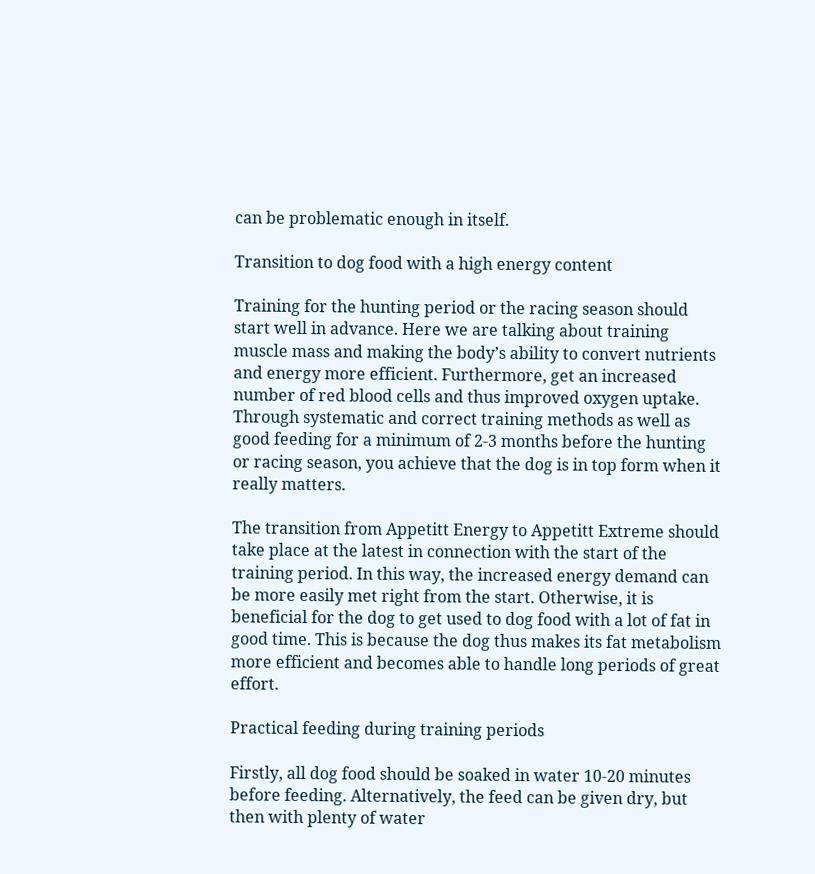can be problematic enough in itself.

Transition to dog food with a high energy content

Training for the hunting period or the racing season should start well in advance. Here we are talking about training muscle mass and making the body’s ability to convert nutrients and energy more efficient. Furthermore, get an increased number of red blood cells and thus improved oxygen uptake. Through systematic and correct training methods as well as good feeding for a minimum of 2-3 months before the hunting or racing season, you achieve that the dog is in top form when it really matters.

The transition from Appetitt Energy to Appetitt Extreme should take place at the latest in connection with the start of the training period. In this way, the increased energy demand can be more easily met right from the start. Otherwise, it is beneficial for the dog to get used to dog food with a lot of fat in good time. This is because the dog thus makes its fat metabolism more efficient and becomes able to handle long periods of great effort.

Practical feeding during training periods

Firstly, all dog food should be soaked in water 10-20 minutes before feeding. Alternatively, the feed can be given dry, but then with plenty of water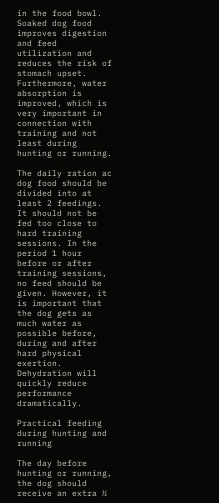in the food bowl. Soaked dog food improves digestion and feed utilization and reduces the risk of stomach upset. Furthermore, water absorption is improved, which is very important in connection with training and not least during hunting or running.

The daily ration ac dog food should be divided into at least 2 feedings. It should not be fed too close to hard training sessions. In the period 1 hour before or after training sessions, no feed should be given. However, it is important that the dog gets as much water as possible before, during and after hard physical exertion. Dehydration will quickly reduce performance dramatically.

Practical feeding during hunting and running

The day before hunting or running, the dog should receive an extra ½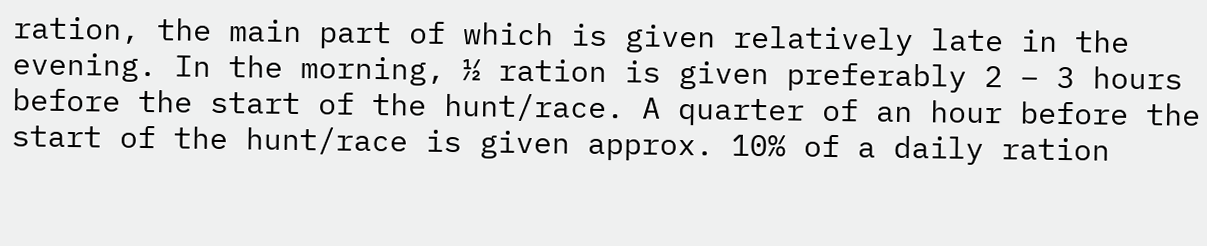ration, the main part of which is given relatively late in the evening. In the morning, ½ ration is given preferably 2 – 3 hours before the start of the hunt/race. A quarter of an hour before the start of the hunt/race is given approx. 10% of a daily ration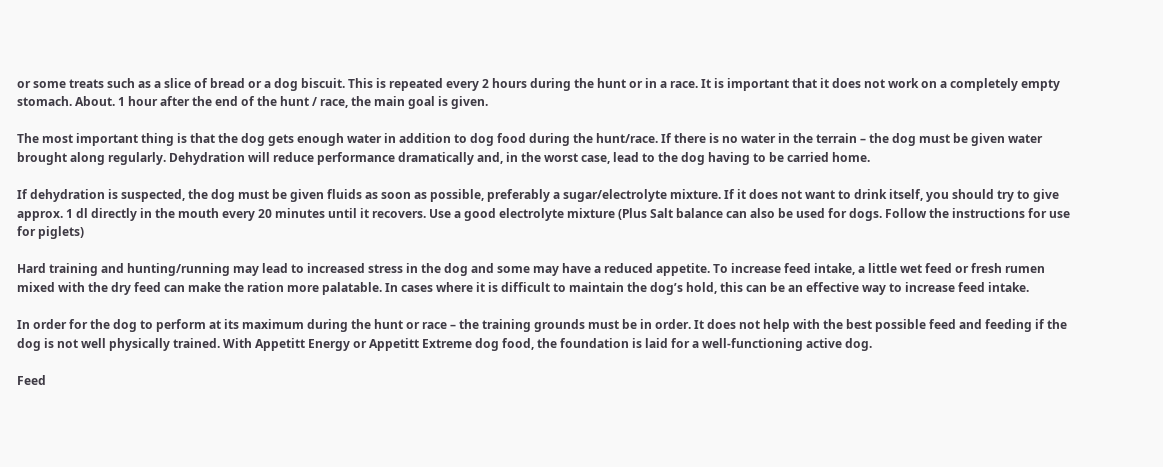or some treats such as a slice of bread or a dog biscuit. This is repeated every 2 hours during the hunt or in a race. It is important that it does not work on a completely empty stomach. About. 1 hour after the end of the hunt / race, the main goal is given.

The most important thing is that the dog gets enough water in addition to dog food during the hunt/race. If there is no water in the terrain – the dog must be given water brought along regularly. Dehydration will reduce performance dramatically and, in the worst case, lead to the dog having to be carried home.

If dehydration is suspected, the dog must be given fluids as soon as possible, preferably a sugar/electrolyte mixture. If it does not want to drink itself, you should try to give approx. 1 dl directly in the mouth every 20 minutes until it recovers. Use a good electrolyte mixture (Plus Salt balance can also be used for dogs. Follow the instructions for use for piglets)

Hard training and hunting/running may lead to increased stress in the dog and some may have a reduced appetite. To increase feed intake, a little wet feed or fresh rumen mixed with the dry feed can make the ration more palatable. In cases where it is difficult to maintain the dog’s hold, this can be an effective way to increase feed intake.

In order for the dog to perform at its maximum during the hunt or race – the training grounds must be in order. It does not help with the best possible feed and feeding if the dog is not well physically trained. With Appetitt Energy or Appetitt Extreme dog food, the foundation is laid for a well-functioning active dog.

Feed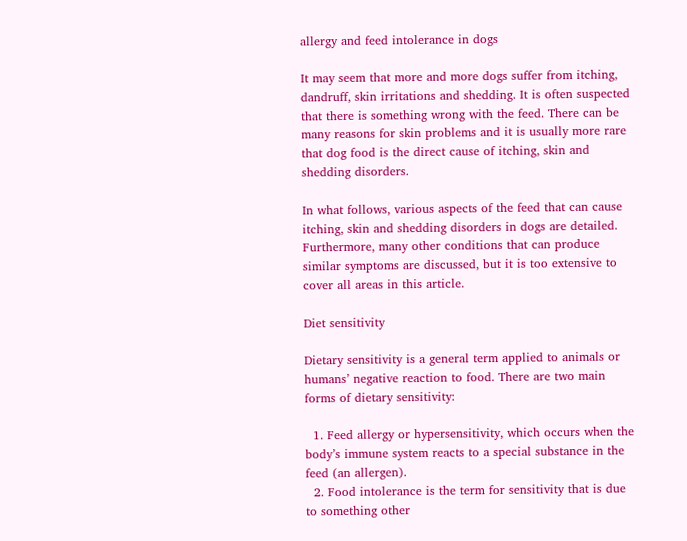allergy and feed intolerance in dogs

It may seem that more and more dogs suffer from itching, dandruff, skin irritations and shedding. It is often suspected that there is something wrong with the feed. There can be many reasons for skin problems and it is usually more rare that dog food is the direct cause of itching, skin and shedding disorders.

In what follows, various aspects of the feed that can cause itching, skin and shedding disorders in dogs are detailed. Furthermore, many other conditions that can produce similar symptoms are discussed, but it is too extensive to cover all areas in this article.

Diet sensitivity

Dietary sensitivity is a general term applied to animals or humans’ negative reaction to food. There are two main forms of dietary sensitivity:

  1. Feed allergy or hypersensitivity, which occurs when the body’s immune system reacts to a special substance in the feed (an allergen).
  2. Food intolerance is the term for sensitivity that is due to something other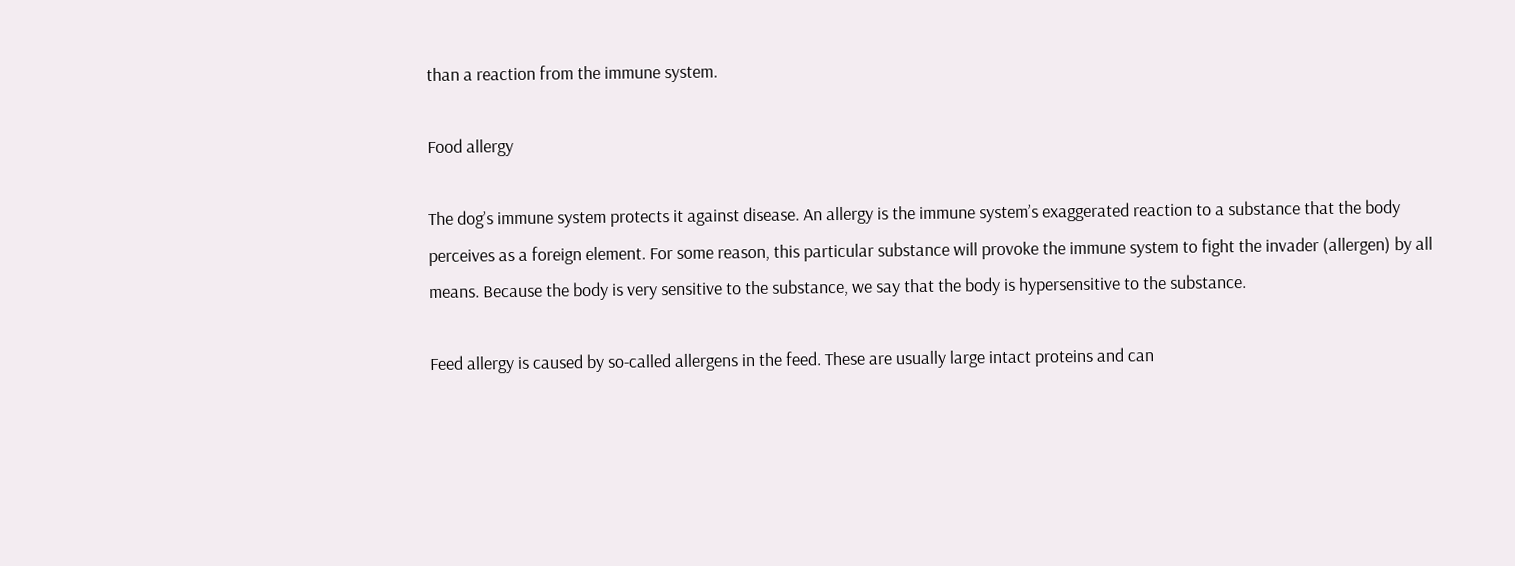than a reaction from the immune system.

Food allergy

The dog’s immune system protects it against disease. An allergy is the immune system’s exaggerated reaction to a substance that the body perceives as a foreign element. For some reason, this particular substance will provoke the immune system to fight the invader (allergen) by all means. Because the body is very sensitive to the substance, we say that the body is hypersensitive to the substance.

Feed allergy is caused by so-called allergens in the feed. These are usually large intact proteins and can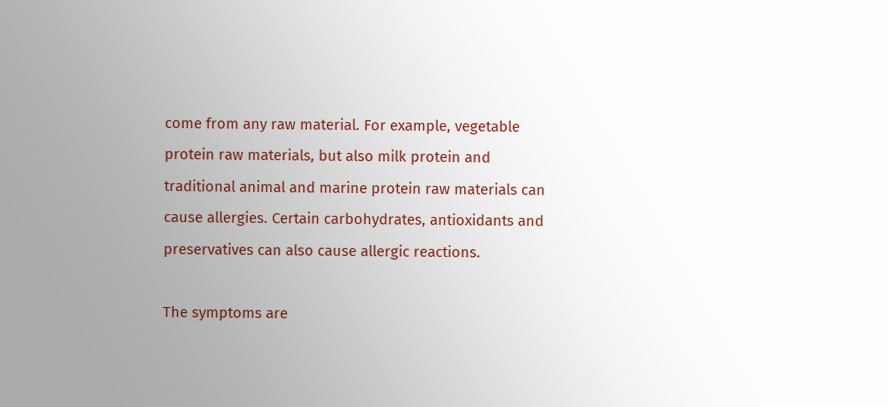come from any raw material. For example, vegetable protein raw materials, but also milk protein and traditional animal and marine protein raw materials can cause allergies. Certain carbohydrates, antioxidants and preservatives can also cause allergic reactions.

The symptoms are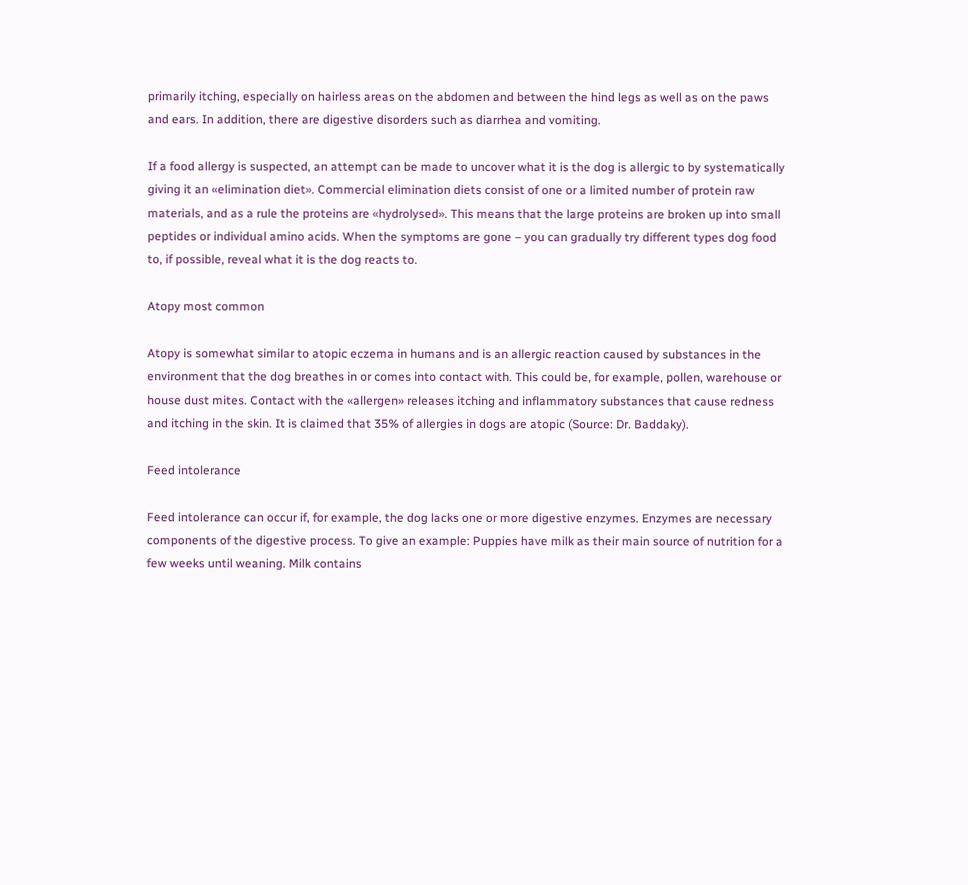primarily itching, especially on hairless areas on the abdomen and between the hind legs as well as on the paws and ears. In addition, there are digestive disorders such as diarrhea and vomiting.

If a food allergy is suspected, an attempt can be made to uncover what it is the dog is allergic to by systematically giving it an «elimination diet». Commercial elimination diets consist of one or a limited number of protein raw materials, and as a rule the proteins are «hydrolysed». This means that the large proteins are broken up into small peptides or individual amino acids. When the symptoms are gone – you can gradually try different types dog food to, if possible, reveal what it is the dog reacts to.

Atopy most common

Atopy is somewhat similar to atopic eczema in humans and is an allergic reaction caused by substances in the environment that the dog breathes in or comes into contact with. This could be, for example, pollen, warehouse or house dust mites. Contact with the «allergen» releases itching and inflammatory substances that cause redness and itching in the skin. It is claimed that 35% of allergies in dogs are atopic (Source: Dr. Baddaky).

Feed intolerance

Feed intolerance can occur if, for example, the dog lacks one or more digestive enzymes. Enzymes are necessary components of the digestive process. To give an example: Puppies have milk as their main source of nutrition for a few weeks until weaning. Milk contains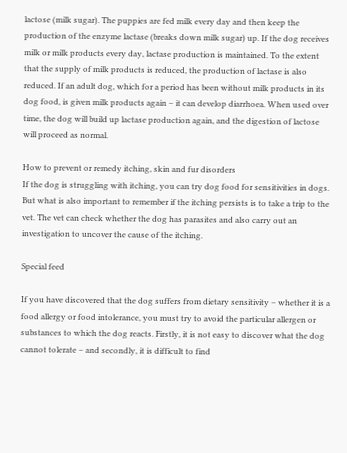lactose (milk sugar). The puppies are fed milk every day and then keep the production of the enzyme lactase (breaks down milk sugar) up. If the dog receives milk or milk products every day, lactase production is maintained. To the extent that the supply of milk products is reduced, the production of lactase is also reduced. If an adult dog, which for a period has been without milk products in its dog food, is given milk products again – it can develop diarrhoea. When used over time, the dog will build up lactase production again, and the digestion of lactose will proceed as normal.

How to prevent or remedy itching, skin and fur disorders
If the dog is struggling with itching, you can try dog food for sensitivities in dogs. But what is also important to remember if the itching persists is to take a trip to the vet. The vet can check whether the dog has parasites and also carry out an investigation to uncover the cause of the itching.

Special feed

If you have discovered that the dog suffers from dietary sensitivity – whether it is a food allergy or food intolerance, you must try to avoid the particular allergen or substances to which the dog reacts. Firstly, it is not easy to discover what the dog cannot tolerate – and secondly, it is difficult to find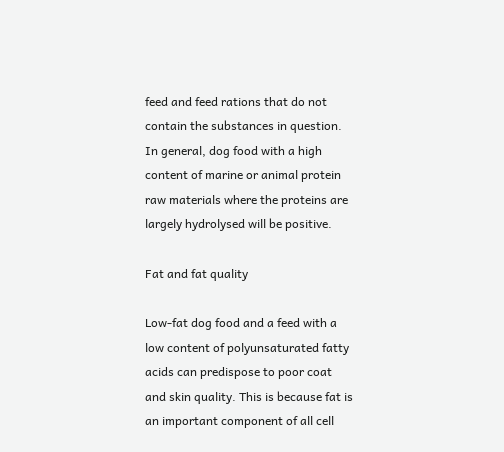feed and feed rations that do not contain the substances in question. In general, dog food with a high content of marine or animal protein raw materials where the proteins are largely hydrolysed will be positive.

Fat and fat quality

Low-fat dog food and a feed with a low content of polyunsaturated fatty acids can predispose to poor coat and skin quality. This is because fat is an important component of all cell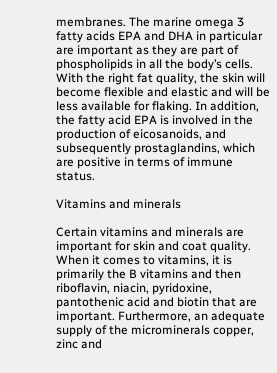membranes. The marine omega 3 fatty acids EPA and DHA in particular are important as they are part of phospholipids in all the body’s cells. With the right fat quality, the skin will become flexible and elastic and will be less available for flaking. In addition, the fatty acid EPA is involved in the production of eicosanoids, and subsequently prostaglandins, which are positive in terms of immune status.

Vitamins and minerals

Certain vitamins and minerals are important for skin and coat quality. When it comes to vitamins, it is primarily the B vitamins and then riboflavin, niacin, pyridoxine, pantothenic acid and biotin that are important. Furthermore, an adequate supply of the microminerals copper, zinc and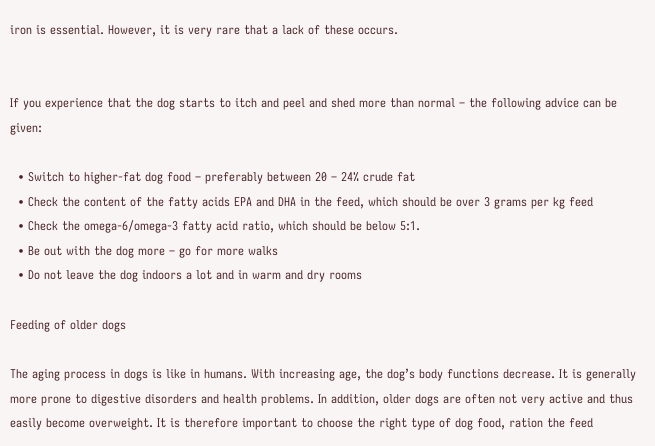iron is essential. However, it is very rare that a lack of these occurs.


If you experience that the dog starts to itch and peel and shed more than normal – the following advice can be given:

  • Switch to higher-fat dog food – preferably between 20 – 24% crude fat
  • Check the content of the fatty acids EPA and DHA in the feed, which should be over 3 grams per kg feed
  • Check the omega-6/omega-3 fatty acid ratio, which should be below 5:1.
  • Be out with the dog more – go for more walks
  • Do not leave the dog indoors a lot and in warm and dry rooms

Feeding of older dogs

The aging process in dogs is like in humans. With increasing age, the dog’s body functions decrease. It is generally more prone to digestive disorders and health problems. In addition, older dogs are often not very active and thus easily become overweight. It is therefore important to choose the right type of dog food, ration the feed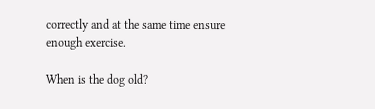correctly and at the same time ensure enough exercise.

When is the dog old?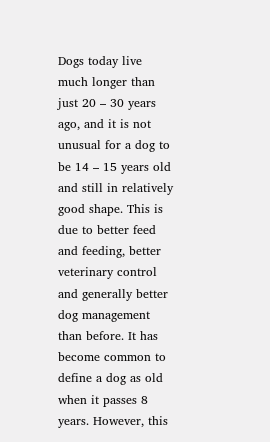Dogs today live much longer than just 20 – 30 years ago, and it is not unusual for a dog to be 14 – 15 years old and still in relatively good shape. This is due to better feed and feeding, better veterinary control and generally better dog management than before. It has become common to define a dog as old when it passes 8 years. However, this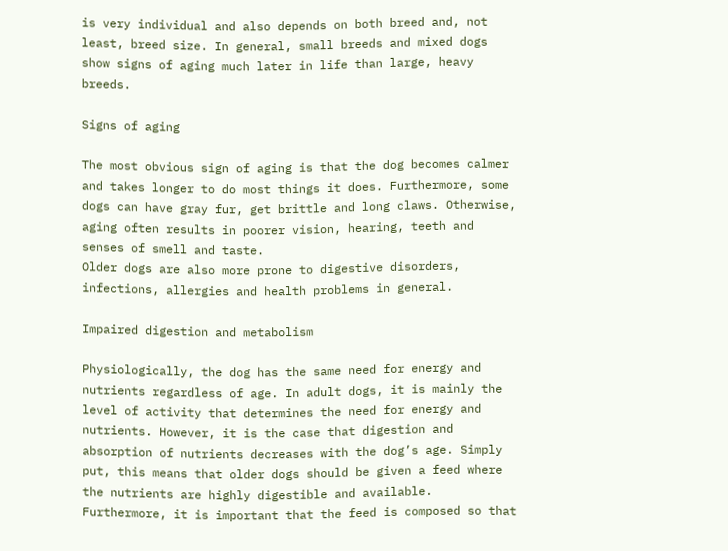is very individual and also depends on both breed and, not least, breed size. In general, small breeds and mixed dogs show signs of aging much later in life than large, heavy breeds.

Signs of aging

The most obvious sign of aging is that the dog becomes calmer and takes longer to do most things it does. Furthermore, some dogs can have gray fur, get brittle and long claws. Otherwise, aging often results in poorer vision, hearing, teeth and senses of smell and taste.
Older dogs are also more prone to digestive disorders, infections, allergies and health problems in general.

Impaired digestion and metabolism

Physiologically, the dog has the same need for energy and nutrients regardless of age. In adult dogs, it is mainly the level of activity that determines the need for energy and nutrients. However, it is the case that digestion and absorption of nutrients decreases with the dog’s age. Simply put, this means that older dogs should be given a feed where the nutrients are highly digestible and available. Furthermore, it is important that the feed is composed so that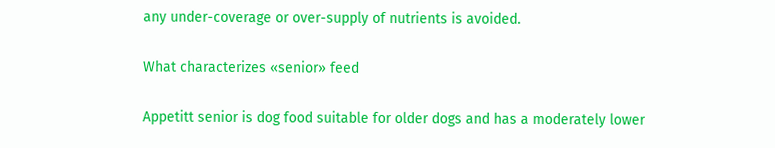any under-coverage or over-supply of nutrients is avoided.

What characterizes «senior» feed

Appetitt senior is dog food suitable for older dogs and has a moderately lower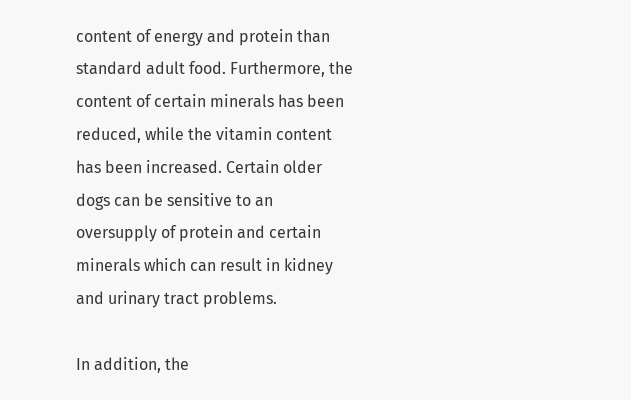content of energy and protein than standard adult food. Furthermore, the content of certain minerals has been reduced, while the vitamin content has been increased. Certain older dogs can be sensitive to an oversupply of protein and certain minerals which can result in kidney and urinary tract problems.

In addition, the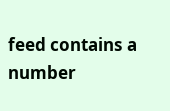feed contains a number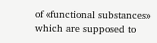of «functional substances» which are supposed to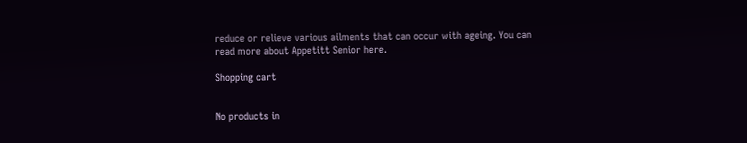reduce or relieve various ailments that can occur with ageing. You can read more about Appetitt Senior here.

Shopping cart


No products in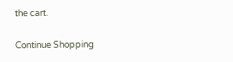the cart.

Continue Shopping